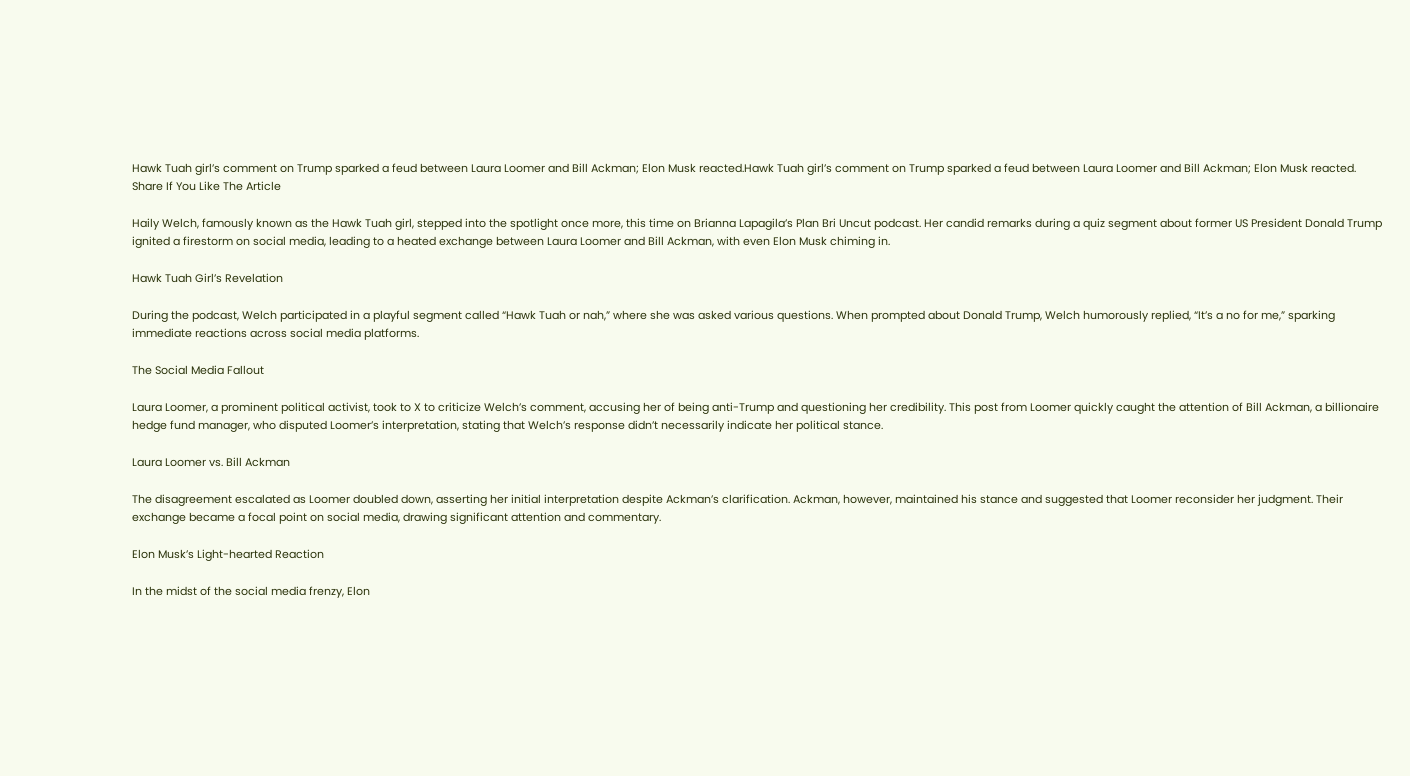Hawk Tuah girl’s comment on Trump sparked a feud between Laura Loomer and Bill Ackman; Elon Musk reacted.Hawk Tuah girl’s comment on Trump sparked a feud between Laura Loomer and Bill Ackman; Elon Musk reacted.
Share If You Like The Article

Haily Welch, famously known as the Hawk Tuah girl, stepped into the spotlight once more, this time on Brianna Lapagila’s Plan Bri Uncut podcast. Her candid remarks during a quiz segment about former US President Donald Trump ignited a firestorm on social media, leading to a heated exchange between Laura Loomer and Bill Ackman, with even Elon Musk chiming in.

Hawk Tuah Girl’s Revelation

During the podcast, Welch participated in a playful segment called “Hawk Tuah or nah,” where she was asked various questions. When prompted about Donald Trump, Welch humorously replied, “It’s a no for me,” sparking immediate reactions across social media platforms.

The Social Media Fallout

Laura Loomer, a prominent political activist, took to X to criticize Welch’s comment, accusing her of being anti-Trump and questioning her credibility. This post from Loomer quickly caught the attention of Bill Ackman, a billionaire hedge fund manager, who disputed Loomer’s interpretation, stating that Welch’s response didn’t necessarily indicate her political stance.

Laura Loomer vs. Bill Ackman

The disagreement escalated as Loomer doubled down, asserting her initial interpretation despite Ackman’s clarification. Ackman, however, maintained his stance and suggested that Loomer reconsider her judgment. Their exchange became a focal point on social media, drawing significant attention and commentary.

Elon Musk’s Light-hearted Reaction

In the midst of the social media frenzy, Elon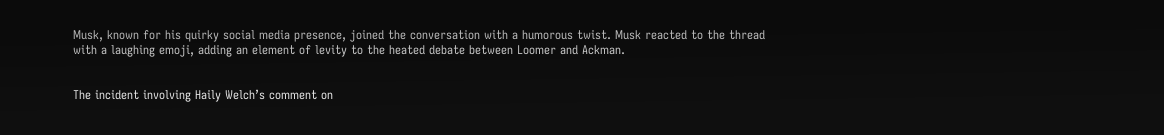Musk, known for his quirky social media presence, joined the conversation with a humorous twist. Musk reacted to the thread with a laughing emoji, adding an element of levity to the heated debate between Loomer and Ackman.


The incident involving Haily Welch’s comment on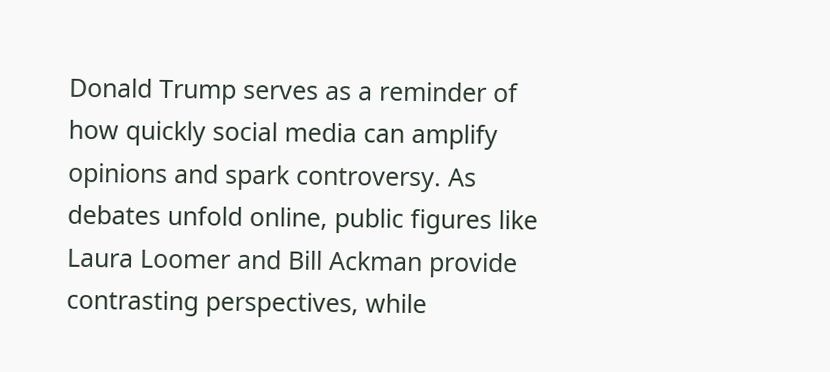Donald Trump serves as a reminder of how quickly social media can amplify opinions and spark controversy. As debates unfold online, public figures like Laura Loomer and Bill Ackman provide contrasting perspectives, while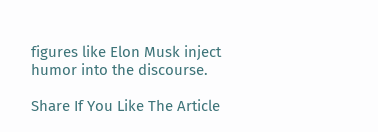figures like Elon Musk inject humor into the discourse.

Share If You Like The Article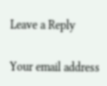Leave a Reply

Your email address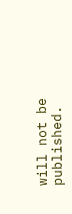will not be published.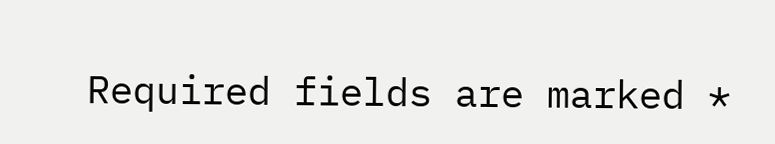Required fields are marked *